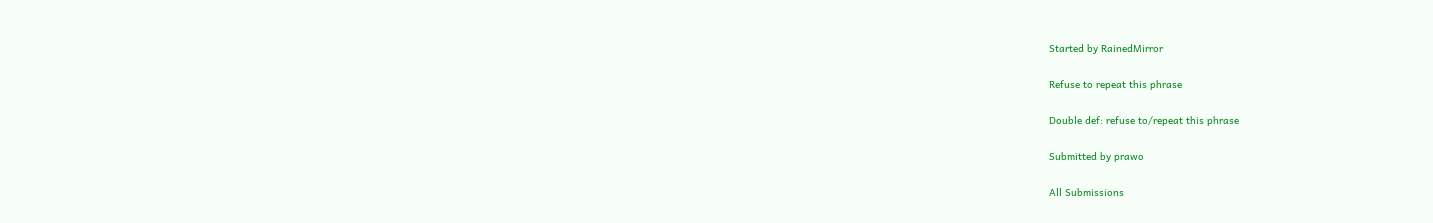Started by RainedMirror

Refuse to repeat this phrase

Double def: refuse to/repeat this phrase

Submitted by prawo

All Submissions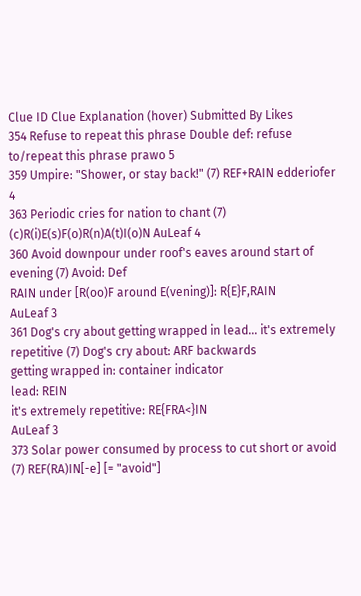Clue ID Clue Explanation (hover) Submitted By Likes
354 Refuse to repeat this phrase Double def: refuse to/repeat this phrase prawo 5
359 Umpire: "Shower, or stay back!" (7) REF+RAIN edderiofer 4
363 Periodic cries for nation to chant (7) (c)R(i)E(s)F(o)R(n)A(t)I(o)N AuLeaf 4
360 Avoid downpour under roof's eaves around start of evening (7) Avoid: Def
RAIN under [R(oo)F around E(vening)]: R{E}F,RAIN
AuLeaf 3
361 Dog's cry about getting wrapped in lead... it's extremely repetitive (7) Dog's cry about: ARF backwards
getting wrapped in: container indicator
lead: REIN
it's extremely repetitive: RE{FRA<}IN
AuLeaf 3
373 Solar power consumed by process to cut short or avoid (7) REF(RA)IN[-e] [= "avoid"]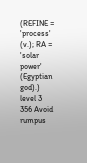(REFINE = 'process' (v.); RA = 'solar power' (Egyptian god).)
level 3
356 Avoid rumpus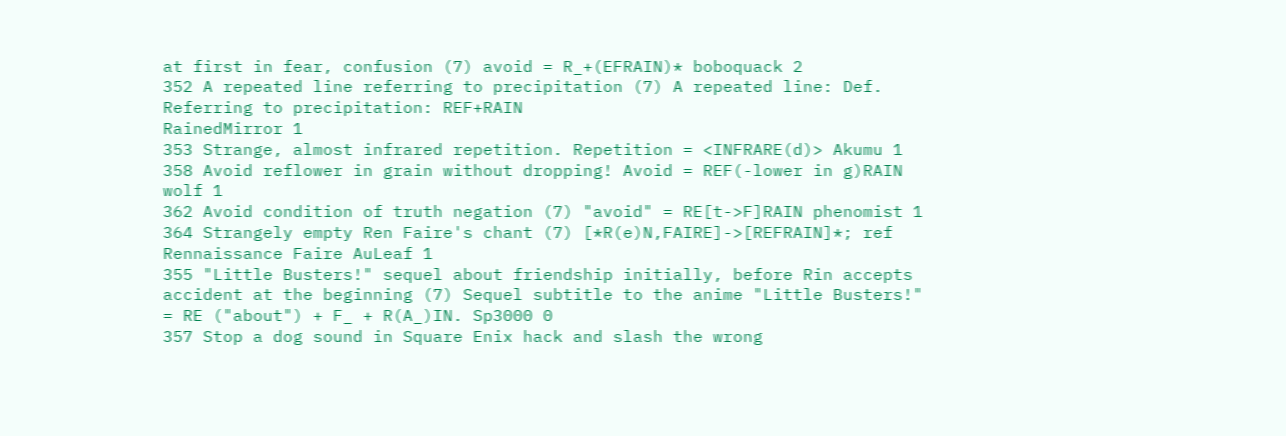at first in fear, confusion (7) avoid = R_+(EFRAIN)* boboquack 2
352 A repeated line referring to precipitation (7) A repeated line: Def.
Referring to precipitation: REF+RAIN
RainedMirror 1
353 Strange, almost infrared repetition. Repetition = <INFRARE(d)> Akumu 1
358 Avoid reflower in grain without dropping! Avoid = REF(-lower in g)RAIN wolf 1
362 Avoid condition of truth negation (7) "avoid" = RE[t->F]RAIN phenomist 1
364 Strangely empty Ren Faire's chant (7) [*R(e)N,FAIRE]->[REFRAIN]*; ref Rennaissance Faire AuLeaf 1
355 "Little Busters!" sequel about friendship initially, before Rin accepts accident at the beginning (7) Sequel subtitle to the anime "Little Busters!" = RE ("about") + F_ + R(A_)IN. Sp3000 0
357 Stop a dog sound in Square Enix hack and slash the wrong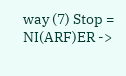way (7) Stop = NI(ARF)ER ->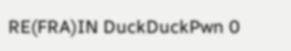RE(FRA)IN DuckDuckPwn 0